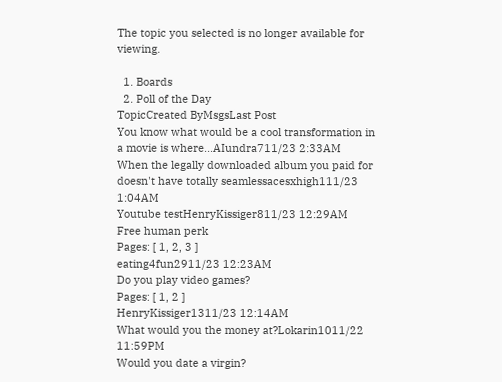The topic you selected is no longer available for viewing.

  1. Boards
  2. Poll of the Day
TopicCreated ByMsgsLast Post
You know what would be a cool transformation in a movie is where...AIundra711/23 2:33AM
When the legally downloaded album you paid for doesn't have totally seamlessacesxhigh111/23 1:04AM
Youtube testHenryKissiger811/23 12:29AM
Free human perk
Pages: [ 1, 2, 3 ]
eating4fun2911/23 12:23AM
Do you play video games?
Pages: [ 1, 2 ]
HenryKissiger1311/23 12:14AM
What would you the money at?Lokarin1011/22 11:59PM
Would you date a virgin?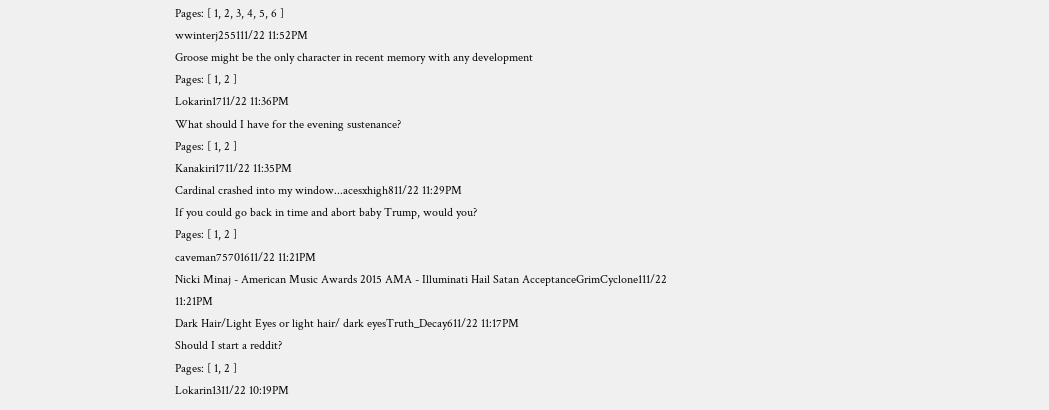Pages: [ 1, 2, 3, 4, 5, 6 ]
wwinterj255111/22 11:52PM
Groose might be the only character in recent memory with any development
Pages: [ 1, 2 ]
Lokarin1711/22 11:36PM
What should I have for the evening sustenance?
Pages: [ 1, 2 ]
Kanakiri1711/22 11:35PM
Cardinal crashed into my window...acesxhigh811/22 11:29PM
If you could go back in time and abort baby Trump, would you?
Pages: [ 1, 2 ]
caveman75701611/22 11:21PM
Nicki Minaj - American Music Awards 2015 AMA - Illuminati Hail Satan AcceptanceGrimCyclone111/22 11:21PM
Dark Hair/Light Eyes or light hair/ dark eyesTruth_Decay611/22 11:17PM
Should I start a reddit?
Pages: [ 1, 2 ]
Lokarin1311/22 10:19PM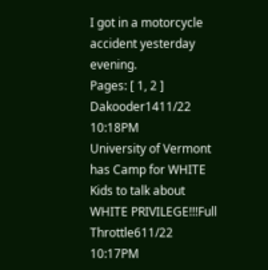I got in a motorcycle accident yesterday evening.
Pages: [ 1, 2 ]
Dakooder1411/22 10:18PM
University of Vermont has Camp for WHITE Kids to talk about WHITE PRIVILEGE!!!Full Throttle611/22 10:17PM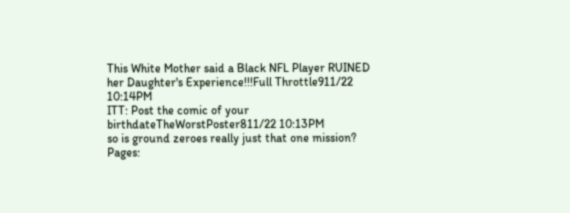This White Mother said a Black NFL Player RUINED her Daughter's Experience!!!Full Throttle911/22 10:14PM
ITT: Post the comic of your birthdateTheWorstPoster811/22 10:13PM
so is ground zeroes really just that one mission?
Pages: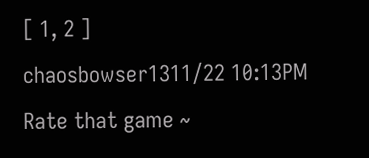[ 1, 2 ]
chaosbowser1311/22 10:13PM
Rate that game ~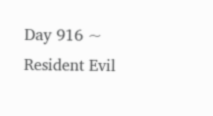Day 916 ~ Resident Evil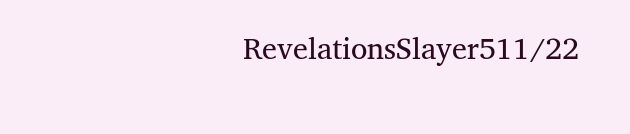RevelationsSlayer511/22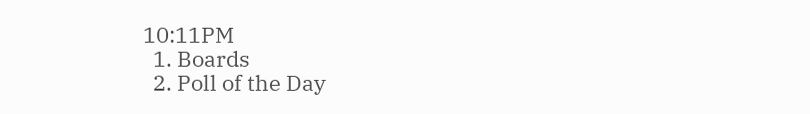10:11PM
  1. Boards
  2. Poll of the Day